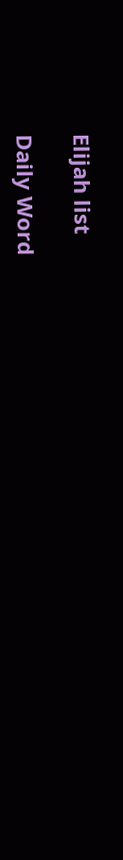Elijah list

Daily Word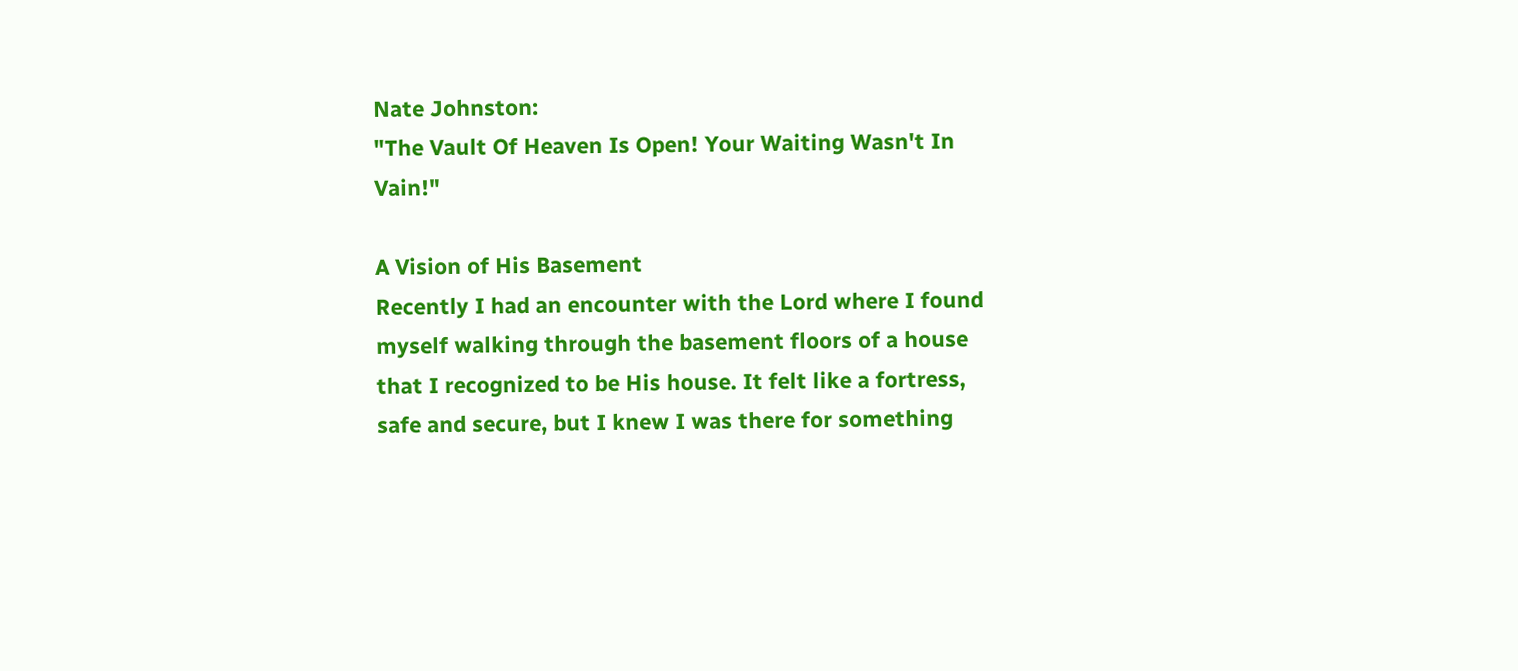Nate Johnston:
"The Vault Of Heaven Is Open! Your Waiting Wasn't In Vain!"

A Vision of His Basement
Recently I had an encounter with the Lord where I found myself walking through the basement floors of a house that I recognized to be His house. It felt like a fortress, safe and secure, but I knew I was there for something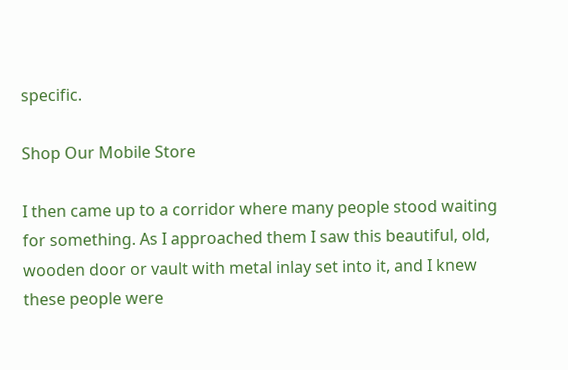specific.

Shop Our Mobile Store

I then came up to a corridor where many people stood waiting for something. As I approached them I saw this beautiful, old, wooden door or vault with metal inlay set into it, and I knew these people were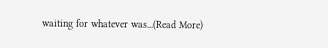waiting for whatever was...(Read More)